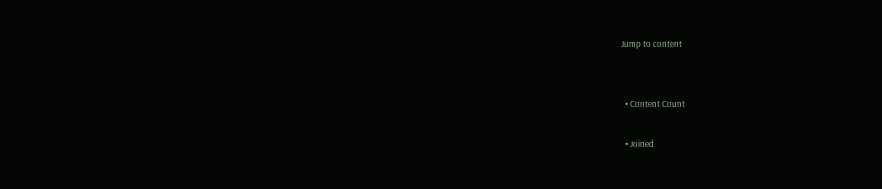Jump to content


  • Content Count

  • Joined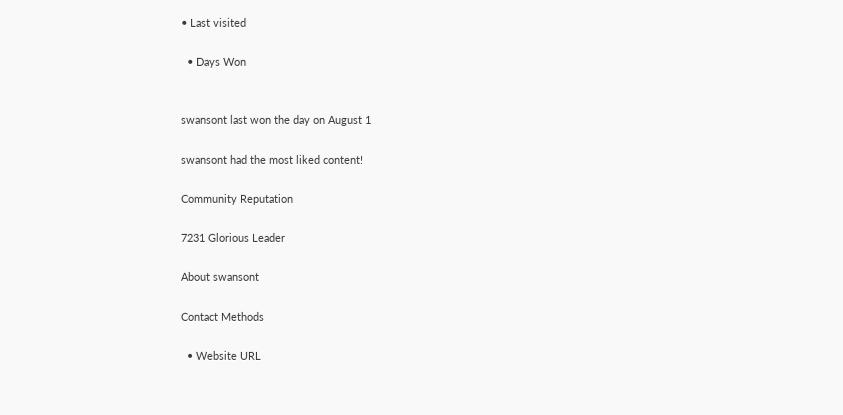• Last visited

  • Days Won


swansont last won the day on August 1

swansont had the most liked content!

Community Reputation

7231 Glorious Leader

About swansont

Contact Methods

  • Website URL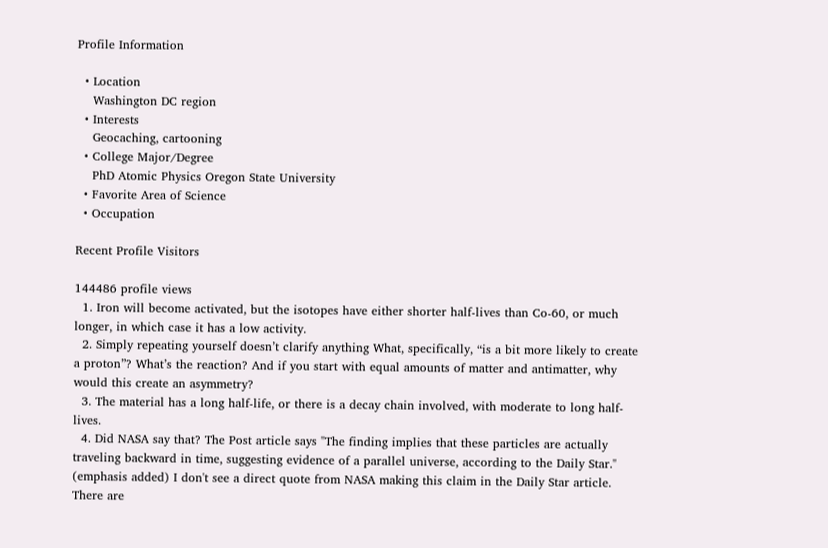Profile Information

  • Location
    Washington DC region
  • Interests
    Geocaching, cartooning
  • College Major/Degree
    PhD Atomic Physics Oregon State University
  • Favorite Area of Science
  • Occupation

Recent Profile Visitors

144486 profile views
  1. Iron will become activated, but the isotopes have either shorter half-lives than Co-60, or much longer, in which case it has a low activity.
  2. Simply repeating yourself doesn’t clarify anything What, specifically, “is a bit more likely to create a proton”? What’s the reaction? And if you start with equal amounts of matter and antimatter, why would this create an asymmetry?
  3. The material has a long half-life, or there is a decay chain involved, with moderate to long half-lives.
  4. Did NASA say that? The Post article says "The finding implies that these particles are actually traveling backward in time, suggesting evidence of a parallel universe, according to the Daily Star." (emphasis added) I don't see a direct quote from NASA making this claim in the Daily Star article. There are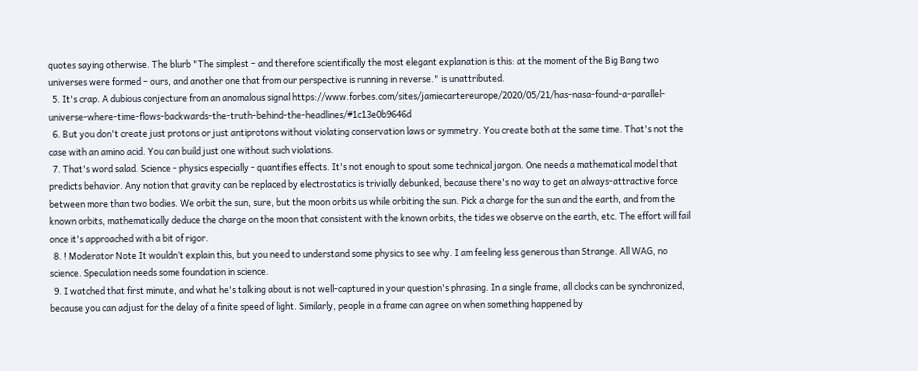quotes saying otherwise. The blurb "The simplest – and therefore scientifically the most elegant explanation is this: at the moment of the Big Bang two universes were formed – ours, and another one that from our perspective is running in reverse." is unattributed.
  5. It's crap. A dubious conjecture from an anomalous signal https://www.forbes.com/sites/jamiecartereurope/2020/05/21/has-nasa-found-a-parallel-universe-where-time-flows-backwards-the-truth-behind-the-headlines/#1c13e0b9646d
  6. But you don't create just protons or just antiprotons without violating conservation laws or symmetry. You create both at the same time. That's not the case with an amino acid. You can build just one without such violations.
  7. That's word salad. Science - physics especially - quantifies effects. It's not enough to spout some technical jargon. One needs a mathematical model that predicts behavior. Any notion that gravity can be replaced by electrostatics is trivially debunked, because there's no way to get an always-attractive force between more than two bodies. We orbit the sun, sure, but the moon orbits us while orbiting the sun. Pick a charge for the sun and the earth, and from the known orbits, mathematically deduce the charge on the moon that consistent with the known orbits, the tides we observe on the earth, etc. The effort will fail once it's approached with a bit of rigor.
  8. ! Moderator Note It wouldn’t explain this, but you need to understand some physics to see why. I am feeling less generous than Strange. All WAG, no science. Speculation needs some foundation in science.
  9. I watched that first minute, and what he's talking about is not well-captured in your question's phrasing. In a single frame, all clocks can be synchronized, because you can adjust for the delay of a finite speed of light. Similarly, people in a frame can agree on when something happened by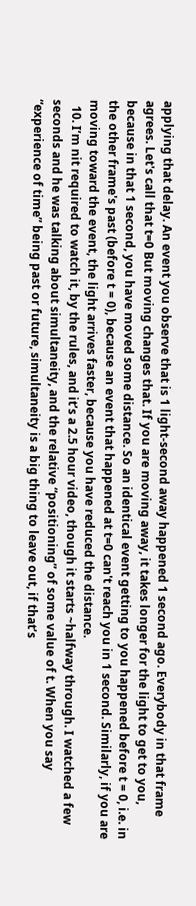applying that delay. An event you observe that is 1 light-second away happened 1 second ago. Everybody in that frame agrees. Let's call that t=0 But moving changes that. If you are moving away, it takes longer for the light to get to you, because in that 1 second, you have moved some distance. So an identical event getting to you happened before t = 0, i.e. in the other frame's past (before t = 0), because an event that happened at t=0 can't reach you in 1 second. Similarly, if you are moving toward the event, the light arrives faster, because you have reduced the distance.
  10. I’m nit required to watch it, by the rules, and it’s a 2.5 hour video, though it starts ~halfway through. I watched a few seconds and he was talking about simultaneity, and the relative “positioning” of some value of t. When you say “experience of time” being past or future, simultaneity is a big thing to leave out, if that’s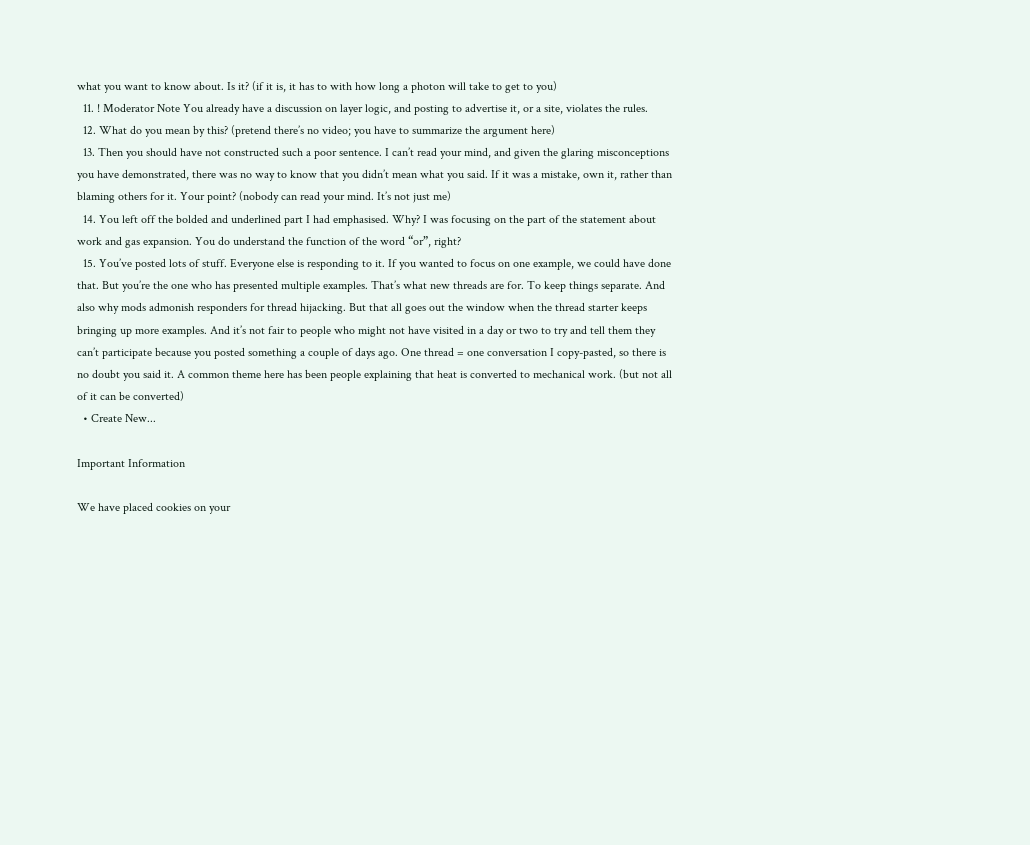what you want to know about. Is it? (if it is, it has to with how long a photon will take to get to you)
  11. ! Moderator Note You already have a discussion on layer logic, and posting to advertise it, or a site, violates the rules.
  12. What do you mean by this? (pretend there’s no video; you have to summarize the argument here)
  13. Then you should have not constructed such a poor sentence. I can’t read your mind, and given the glaring misconceptions you have demonstrated, there was no way to know that you didn’t mean what you said. If it was a mistake, own it, rather than blaming others for it. Your point? (nobody can read your mind. It’s not just me)
  14. You left off the bolded and underlined part I had emphasised. Why? I was focusing on the part of the statement about work and gas expansion. You do understand the function of the word “or”, right?
  15. You’ve posted lots of stuff. Everyone else is responding to it. If you wanted to focus on one example, we could have done that. But you’re the one who has presented multiple examples. That’s what new threads are for. To keep things separate. And also why mods admonish responders for thread hijacking. But that all goes out the window when the thread starter keeps bringing up more examples. And it’s not fair to people who might not have visited in a day or two to try and tell them they can’t participate because you posted something a couple of days ago. One thread = one conversation I copy-pasted, so there is no doubt you said it. A common theme here has been people explaining that heat is converted to mechanical work. (but not all of it can be converted)
  • Create New...

Important Information

We have placed cookies on your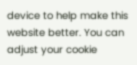device to help make this website better. You can adjust your cookie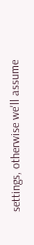settings, otherwise we'll assume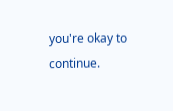you're okay to continue.